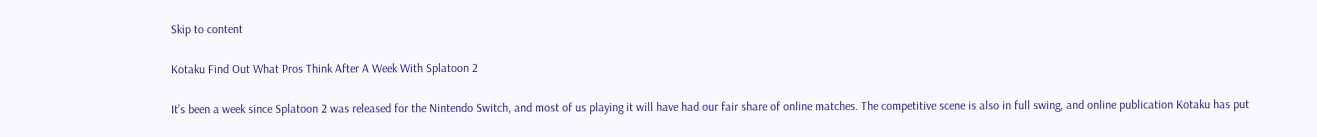Skip to content

Kotaku Find Out What Pros Think After A Week With Splatoon 2

It’s been a week since Splatoon 2 was released for the Nintendo Switch, and most of us playing it will have had our fair share of online matches. The competitive scene is also in full swing, and online publication Kotaku has put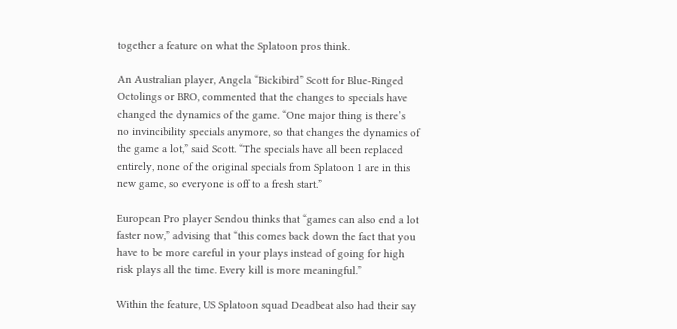together a feature on what the Splatoon pros think.

An Australian player, Angela “Bickibird” Scott for Blue-Ringed Octolings or BRO, commented that the changes to specials have changed the dynamics of the game. “One major thing is there’s no invincibility specials anymore, so that changes the dynamics of the game a lot,” said Scott. “The specials have all been replaced entirely, none of the original specials from Splatoon 1 are in this new game, so everyone is off to a fresh start.”

European Pro player Sendou thinks that “games can also end a lot faster now,” advising that “this comes back down the fact that you have to be more careful in your plays instead of going for high risk plays all the time. Every kill is more meaningful.”

Within the feature, US Splatoon squad Deadbeat also had their say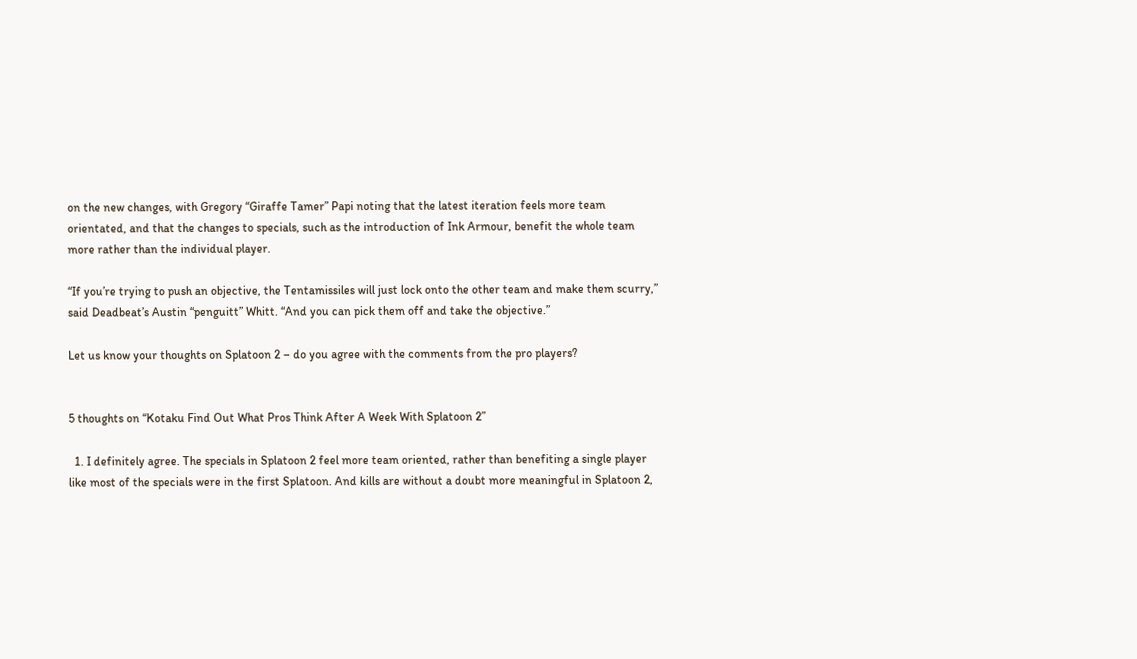on the new changes, with Gregory “Giraffe Tamer” Papi noting that the latest iteration feels more team orientated, and that the changes to specials, such as the introduction of Ink Armour, benefit the whole team more rather than the individual player.

“If you’re trying to push an objective, the Tentamissiles will just lock onto the other team and make them scurry,” said Deadbeat’s Austin “penguitt” Whitt. “And you can pick them off and take the objective.”

Let us know your thoughts on Splatoon 2 – do you agree with the comments from the pro players?


5 thoughts on “Kotaku Find Out What Pros Think After A Week With Splatoon 2”

  1. I definitely agree. The specials in Splatoon 2 feel more team oriented, rather than benefiting a single player like most of the specials were in the first Splatoon. And kills are without a doubt more meaningful in Splatoon 2,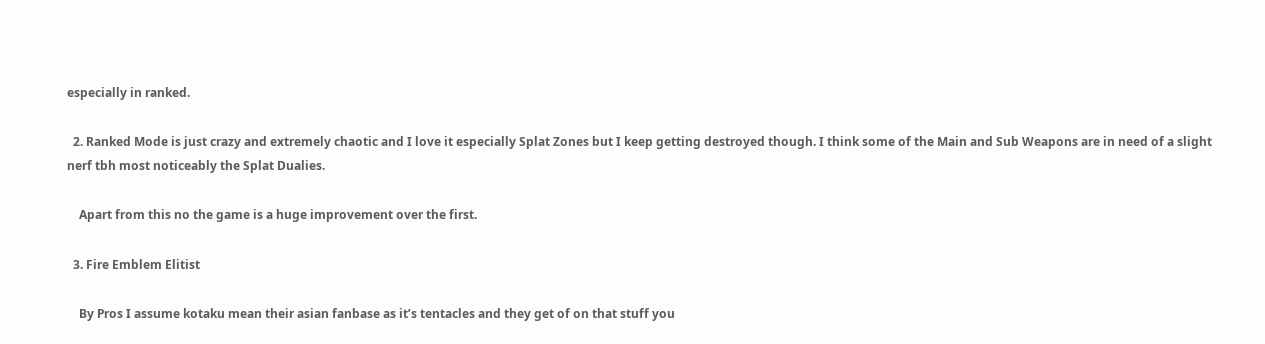especially in ranked.

  2. Ranked Mode is just crazy and extremely chaotic and I love it especially Splat Zones but I keep getting destroyed though. I think some of the Main and Sub Weapons are in need of a slight nerf tbh most noticeably the Splat Dualies.

    Apart from this no the game is a huge improvement over the first.

  3. Fire Emblem Elitist

    By Pros I assume kotaku mean their asian fanbase as it’s tentacles and they get of on that stuff you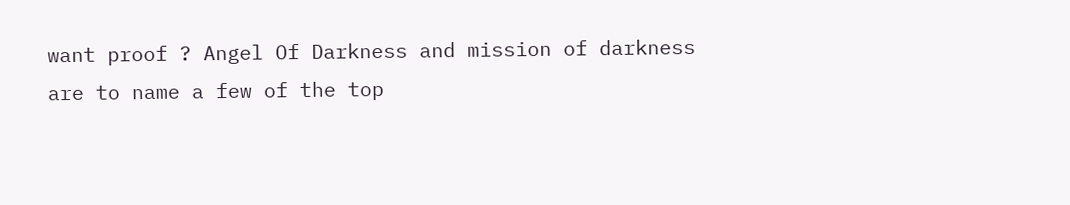want proof ? Angel Of Darkness and mission of darkness are to name a few of the top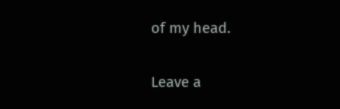of my head.

Leave a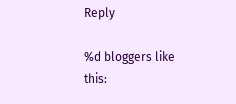Reply

%d bloggers like this: